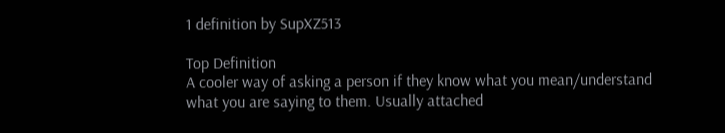1 definition by SupXZ513

Top Definition
A cooler way of asking a person if they know what you mean/understand what you are saying to them. Usually attached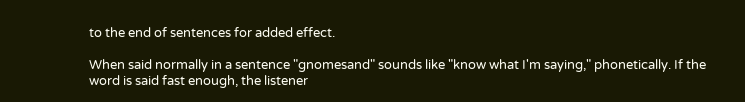to the end of sentences for added effect.

When said normally in a sentence "gnomesand" sounds like "know what I'm saying," phonetically. If the word is said fast enough, the listener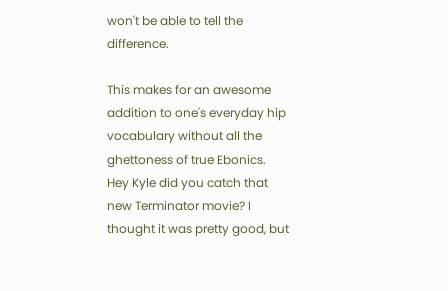won't be able to tell the difference.

This makes for an awesome addition to one's everyday hip vocabulary without all the ghettoness of true Ebonics.
Hey Kyle did you catch that new Terminator movie? I thought it was pretty good, but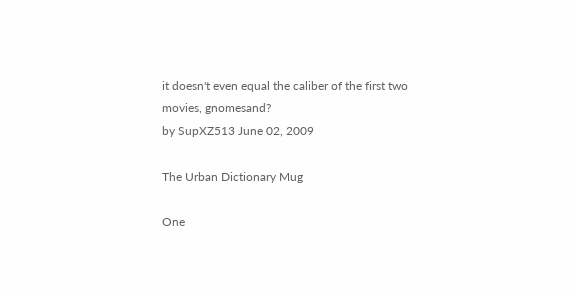it doesn't even equal the caliber of the first two movies, gnomesand?
by SupXZ513 June 02, 2009

The Urban Dictionary Mug

One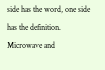side has the word, one side has the definition. Microwave and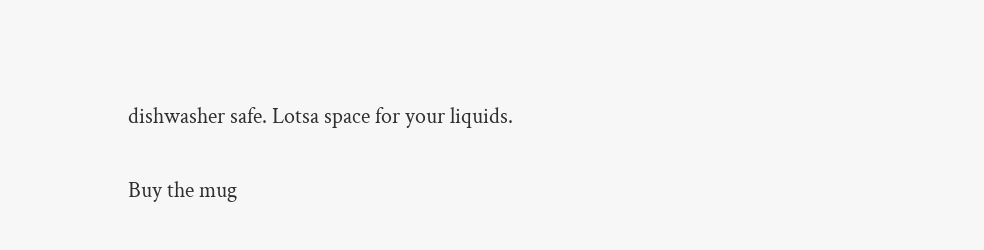dishwasher safe. Lotsa space for your liquids.

Buy the mug